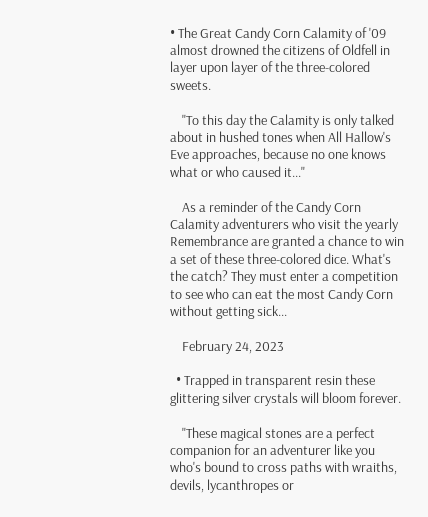• The Great Candy Corn Calamity of '09 almost drowned the citizens of Oldfell in layer upon layer of the three-colored sweets.

    "To this day the Calamity is only talked about in hushed tones when All Hallow's Eve approaches, because no one knows what or who caused it..."

    As a reminder of the Candy Corn Calamity adventurers who visit the yearly Remembrance are granted a chance to win a set of these three-colored dice. What's the catch? They must enter a competition to see who can eat the most Candy Corn without getting sick...

    February 24, 2023

  • Trapped in transparent resin these glittering silver crystals will bloom forever.

    "These magical stones are a perfect companion for an adventurer like you who's bound to cross paths with wraiths, devils, lycanthropes or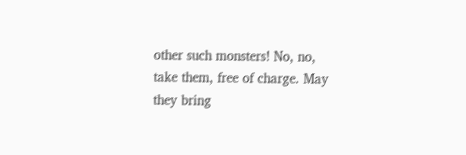other such monsters! No, no, take them, free of charge. May they bring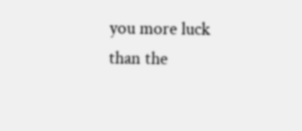you more luck than the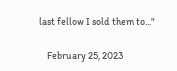last fellow I sold them to..."

    February 25, 2023